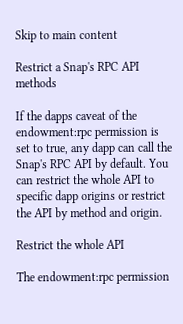Skip to main content

Restrict a Snap's RPC API methods

If the dapps caveat of the endowment:rpc permission is set to true, any dapp can call the Snap's RPC API by default. You can restrict the whole API to specific dapp origins or restrict the API by method and origin.

Restrict the whole API

The endowment:rpc permission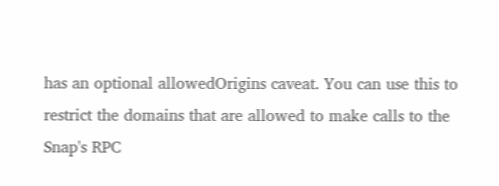has an optional allowedOrigins caveat. You can use this to restrict the domains that are allowed to make calls to the Snap's RPC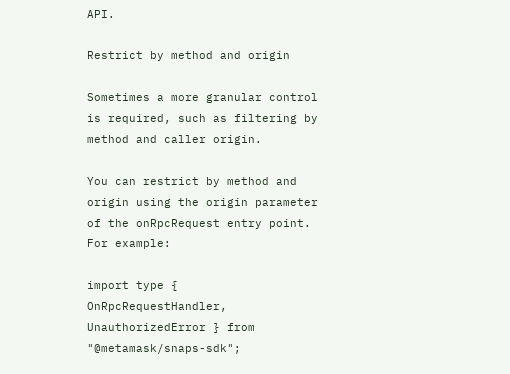API.

Restrict by method and origin

Sometimes a more granular control is required, such as filtering by method and caller origin.

You can restrict by method and origin using the origin parameter of the onRpcRequest entry point. For example:

import type { OnRpcRequestHandler, UnauthorizedError } from "@metamask/snaps-sdk";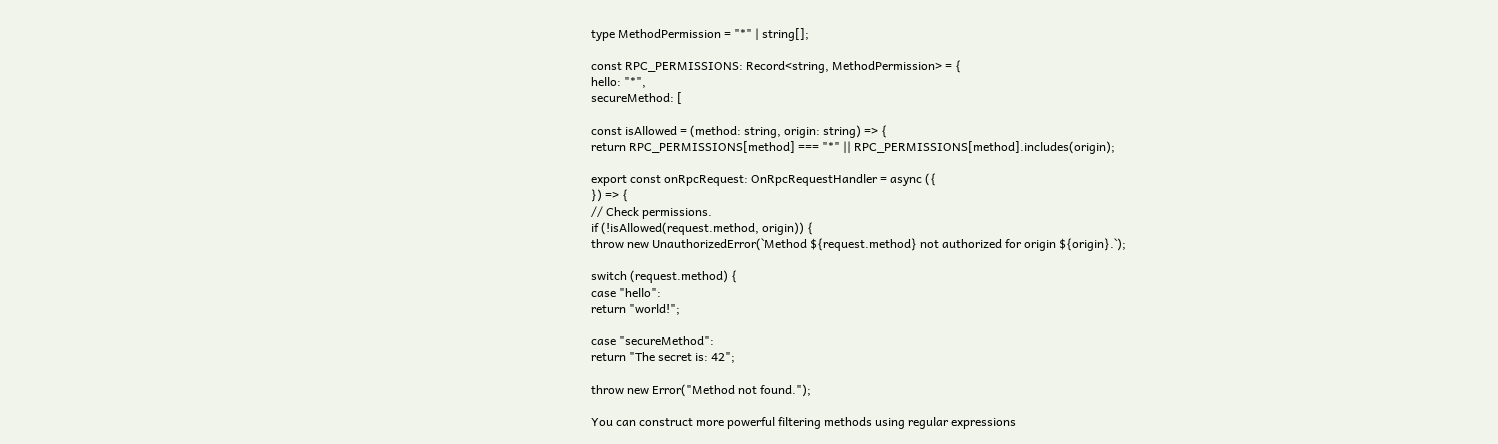type MethodPermission = "*" | string[];

const RPC_PERMISSIONS: Record<string, MethodPermission> = {
hello: "*",
secureMethod: [

const isAllowed = (method: string, origin: string) => {
return RPC_PERMISSIONS[method] === "*" || RPC_PERMISSIONS[method].includes(origin);

export const onRpcRequest: OnRpcRequestHandler = async ({
}) => {
// Check permissions.
if (!isAllowed(request.method, origin)) {
throw new UnauthorizedError(`Method ${request.method} not authorized for origin ${origin}.`);

switch (request.method) {
case "hello":
return "world!";

case "secureMethod":
return "The secret is: 42";

throw new Error("Method not found.");

You can construct more powerful filtering methods using regular expressions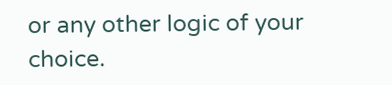or any other logic of your choice.